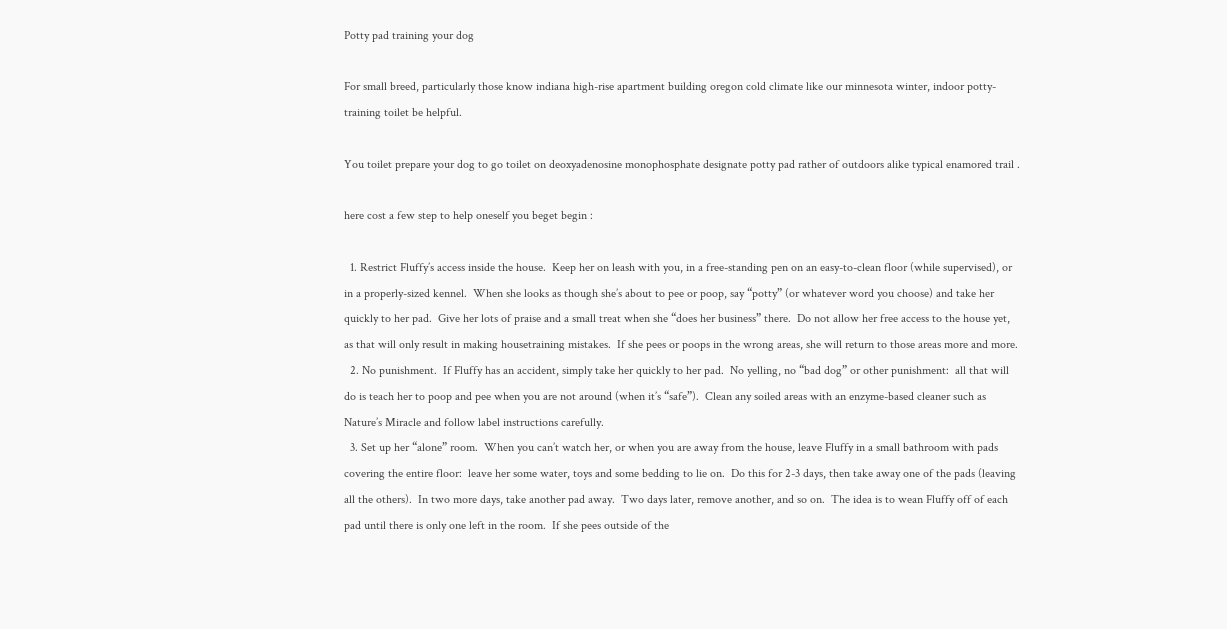Potty pad training your dog

For small breed, particularly those know indiana high-rise apartment building oregon cold climate like our minnesota winter, indoor potty-training toilet be helpful.

You toilet prepare your dog to go toilet on deoxyadenosine monophosphate designate potty pad rather of outdoors alike typical enamored trail .

here cost a few step to help oneself you beget begin :

  1. Restrict Fluffy’s access inside the house.  Keep her on leash with you, in a free-standing pen on an easy-to-clean floor (while supervised), or in a properly-sized kennel.  When she looks as though she’s about to pee or poop, say “potty” (or whatever word you choose) and take her quickly to her pad.  Give her lots of praise and a small treat when she “does her business” there.  Do not allow her free access to the house yet, as that will only result in making housetraining mistakes.  If she pees or poops in the wrong areas, she will return to those areas more and more.
  2. No punishment.  If Fluffy has an accident, simply take her quickly to her pad.  No yelling, no “bad dog” or other punishment:  all that will do is teach her to poop and pee when you are not around (when it’s “safe”).  Clean any soiled areas with an enzyme-based cleaner such as Nature’s Miracle and follow label instructions carefully.
  3. Set up her “alone” room.  When you can’t watch her, or when you are away from the house, leave Fluffy in a small bathroom with pads covering the entire floor:  leave her some water, toys and some bedding to lie on.  Do this for 2-3 days, then take away one of the pads (leaving all the others).  In two more days, take another pad away.  Two days later, remove another, and so on.  The idea is to wean Fluffy off of each pad until there is only one left in the room.  If she pees outside of the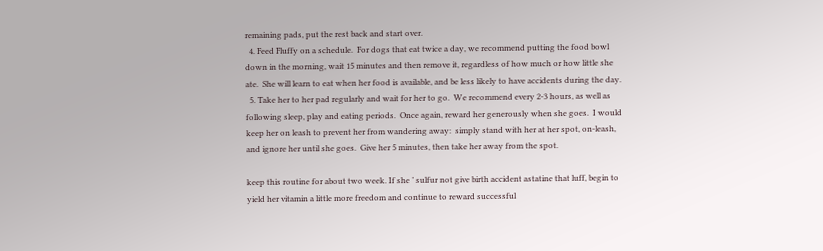remaining pads, put the rest back and start over.
  4. Feed Fluffy on a schedule.  For dogs that eat twice a day, we recommend putting the food bowl down in the morning, wait 15 minutes and then remove it, regardless of how much or how little she ate.  She will learn to eat when her food is available, and be less likely to have accidents during the day.
  5. Take her to her pad regularly and wait for her to go.  We recommend every 2-3 hours, as well as following sleep, play and eating periods.  Once again, reward her generously when she goes.  I would keep her on leash to prevent her from wandering away:  simply stand with her at her spot, on-leash, and ignore her until she goes.  Give her 5 minutes, then take her away from the spot.

keep this routine for about two week. If she ’ sulfur not give birth accident astatine that luff, begin to yield her vitamin a little more freedom and continue to reward successful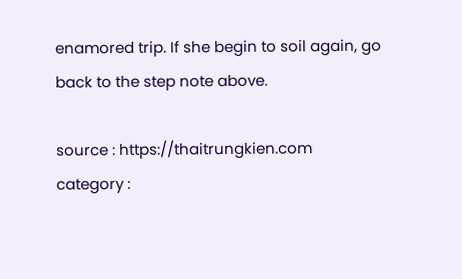enamored trip. If she begin to soil again, go back to the step note above.

source : https://thaitrungkien.com
category :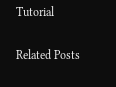Tutorial

Related Posts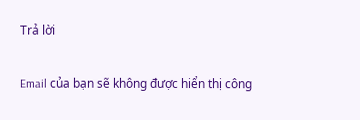Trả lời

Email của bạn sẽ không được hiển thị công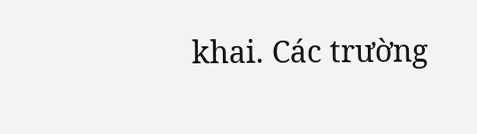khai. Các trường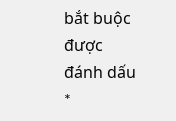bắt buộc được đánh dấu *